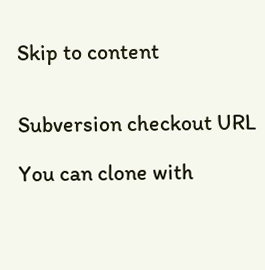Skip to content


Subversion checkout URL

You can clone with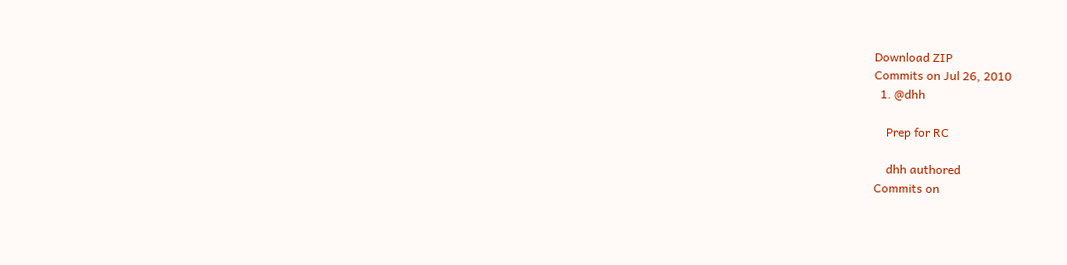Download ZIP
Commits on Jul 26, 2010
  1. @dhh

    Prep for RC

    dhh authored
Commits on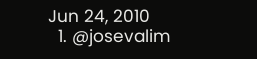Jun 24, 2010
  1. @josevalim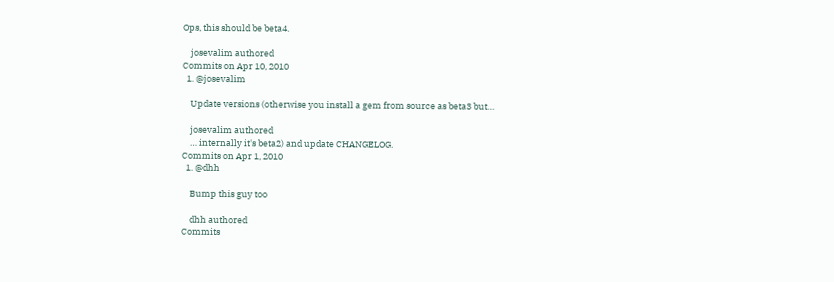Ops, this should be beta4.

    josevalim authored
Commits on Apr 10, 2010
  1. @josevalim

    Update versions (otherwise you install a gem from source as beta3 but…

    josevalim authored
    … internally it's beta2) and update CHANGELOG.
Commits on Apr 1, 2010
  1. @dhh

    Bump this guy too

    dhh authored
Commits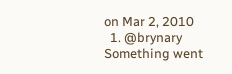on Mar 2, 2010
  1. @brynary
Something went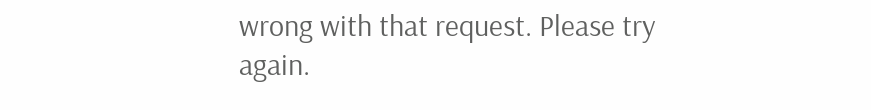wrong with that request. Please try again.